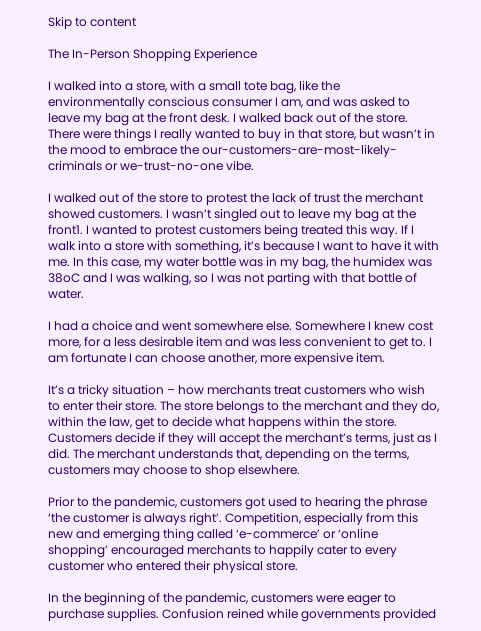Skip to content

The In-Person Shopping Experience

I walked into a store, with a small tote bag, like the environmentally conscious consumer I am, and was asked to leave my bag at the front desk. I walked back out of the store. There were things I really wanted to buy in that store, but wasn’t in the mood to embrace the our-customers-are-most-likely-criminals or we-trust-no-one vibe.

I walked out of the store to protest the lack of trust the merchant showed customers. I wasn’t singled out to leave my bag at the front1. I wanted to protest customers being treated this way. If I walk into a store with something, it’s because I want to have it with me. In this case, my water bottle was in my bag, the humidex was 38oC and I was walking, so I was not parting with that bottle of water.

I had a choice and went somewhere else. Somewhere I knew cost more, for a less desirable item and was less convenient to get to. I am fortunate I can choose another, more expensive item.

It’s a tricky situation – how merchants treat customers who wish to enter their store. The store belongs to the merchant and they do, within the law, get to decide what happens within the store. Customers decide if they will accept the merchant’s terms, just as I did. The merchant understands that, depending on the terms, customers may choose to shop elsewhere.

Prior to the pandemic, customers got used to hearing the phrase ‘the customer is always right’. Competition, especially from this new and emerging thing called ‘e-commerce’ or ‘online shopping’ encouraged merchants to happily cater to every customer who entered their physical store.

In the beginning of the pandemic, customers were eager to purchase supplies. Confusion reined while governments provided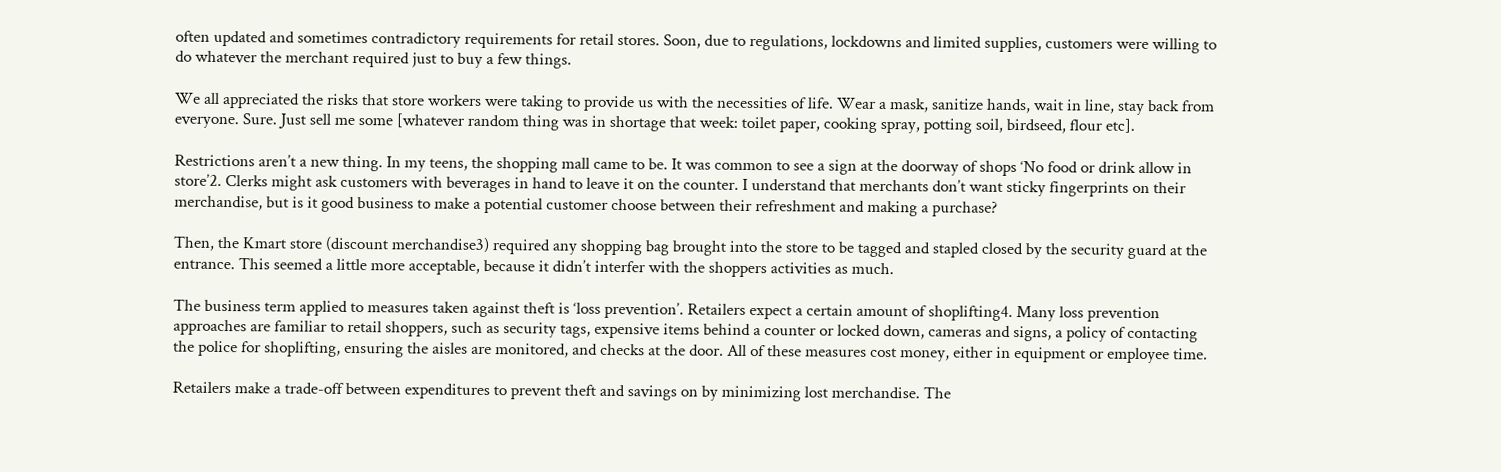often updated and sometimes contradictory requirements for retail stores. Soon, due to regulations, lockdowns and limited supplies, customers were willing to do whatever the merchant required just to buy a few things.

We all appreciated the risks that store workers were taking to provide us with the necessities of life. Wear a mask, sanitize hands, wait in line, stay back from everyone. Sure. Just sell me some [whatever random thing was in shortage that week: toilet paper, cooking spray, potting soil, birdseed, flour etc].

Restrictions aren’t a new thing. In my teens, the shopping mall came to be. It was common to see a sign at the doorway of shops ‘No food or drink allow in store’2. Clerks might ask customers with beverages in hand to leave it on the counter. I understand that merchants don’t want sticky fingerprints on their merchandise, but is it good business to make a potential customer choose between their refreshment and making a purchase?

Then, the Kmart store (discount merchandise3) required any shopping bag brought into the store to be tagged and stapled closed by the security guard at the entrance. This seemed a little more acceptable, because it didn’t interfer with the shoppers activities as much.

The business term applied to measures taken against theft is ‘loss prevention’. Retailers expect a certain amount of shoplifting4. Many loss prevention approaches are familiar to retail shoppers, such as security tags, expensive items behind a counter or locked down, cameras and signs, a policy of contacting the police for shoplifting, ensuring the aisles are monitored, and checks at the door. All of these measures cost money, either in equipment or employee time.

Retailers make a trade-off between expenditures to prevent theft and savings on by minimizing lost merchandise. The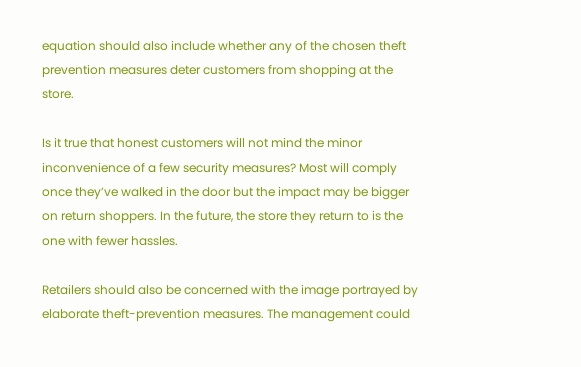equation should also include whether any of the chosen theft prevention measures deter customers from shopping at the store.

Is it true that honest customers will not mind the minor inconvenience of a few security measures? Most will comply once they’ve walked in the door but the impact may be bigger on return shoppers. In the future, the store they return to is the one with fewer hassles.

Retailers should also be concerned with the image portrayed by elaborate theft-prevention measures. The management could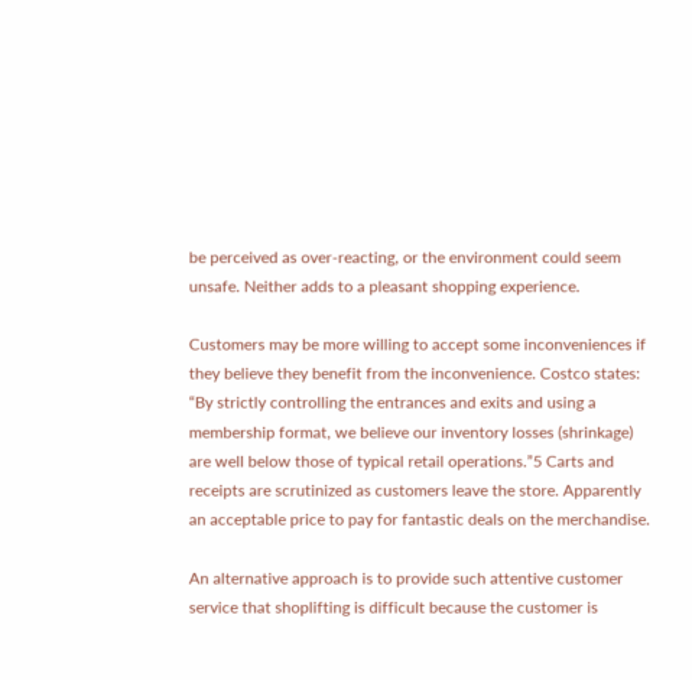be perceived as over-reacting, or the environment could seem unsafe. Neither adds to a pleasant shopping experience.

Customers may be more willing to accept some inconveniences if they believe they benefit from the inconvenience. Costco states: “By strictly controlling the entrances and exits and using a membership format, we believe our inventory losses (shrinkage) are well below those of typical retail operations.”5 Carts and receipts are scrutinized as customers leave the store. Apparently an acceptable price to pay for fantastic deals on the merchandise.

An alternative approach is to provide such attentive customer service that shoplifting is difficult because the customer is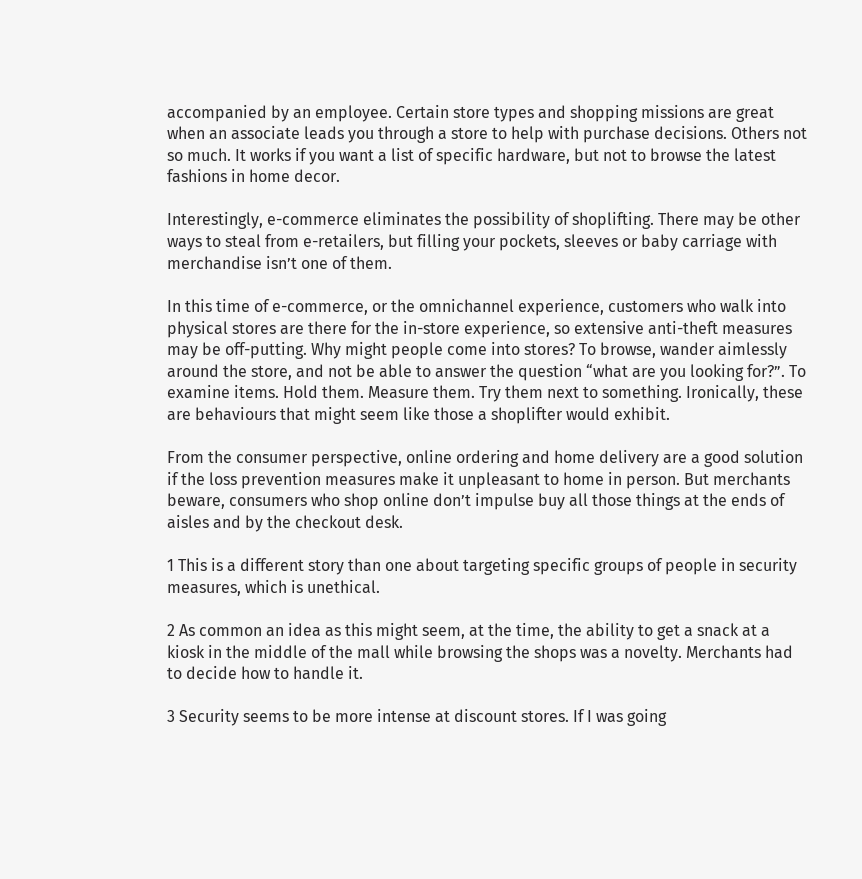accompanied by an employee. Certain store types and shopping missions are great when an associate leads you through a store to help with purchase decisions. Others not so much. It works if you want a list of specific hardware, but not to browse the latest fashions in home decor.

Interestingly, e-commerce eliminates the possibility of shoplifting. There may be other ways to steal from e-retailers, but filling your pockets, sleeves or baby carriage with merchandise isn’t one of them.

In this time of e-commerce, or the omnichannel experience, customers who walk into physical stores are there for the in-store experience, so extensive anti-theft measures may be off-putting. Why might people come into stores? To browse, wander aimlessly around the store, and not be able to answer the question “what are you looking for?”. To examine items. Hold them. Measure them. Try them next to something. Ironically, these are behaviours that might seem like those a shoplifter would exhibit.

From the consumer perspective, online ordering and home delivery are a good solution if the loss prevention measures make it unpleasant to home in person. But merchants beware, consumers who shop online don’t impulse buy all those things at the ends of aisles and by the checkout desk.

1 This is a different story than one about targeting specific groups of people in security measures, which is unethical.

2 As common an idea as this might seem, at the time, the ability to get a snack at a kiosk in the middle of the mall while browsing the shops was a novelty. Merchants had to decide how to handle it.

3 Security seems to be more intense at discount stores. If I was going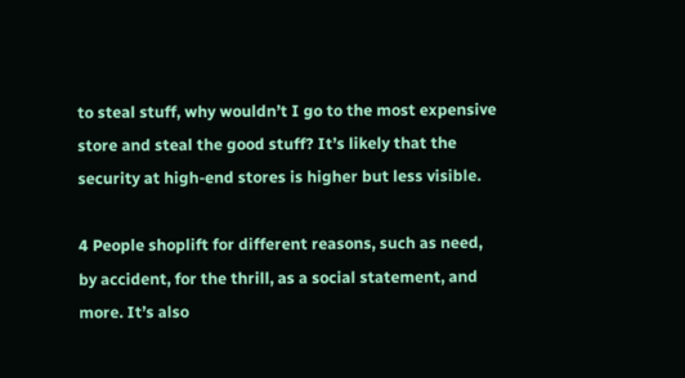to steal stuff, why wouldn’t I go to the most expensive store and steal the good stuff? It’s likely that the security at high-end stores is higher but less visible.

4 People shoplift for different reasons, such as need, by accident, for the thrill, as a social statement, and more. It’s also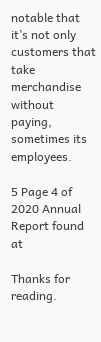notable that it’s not only customers that take merchandise without paying, sometimes its employees.

5 Page 4 of 2020 Annual Report found at

Thanks for reading.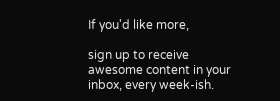If you'd like more,

sign up to receive awesome content in your inbox, every week-ish.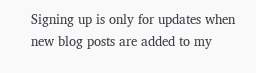Signing up is only for updates when new blog posts are added to my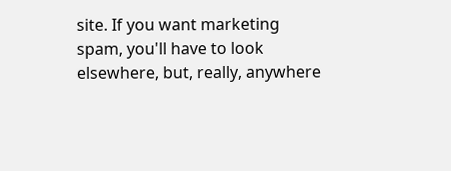site. If you want marketing spam, you'll have to look elsewhere, but, really, anywhere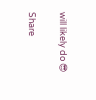will likely do 😎

Share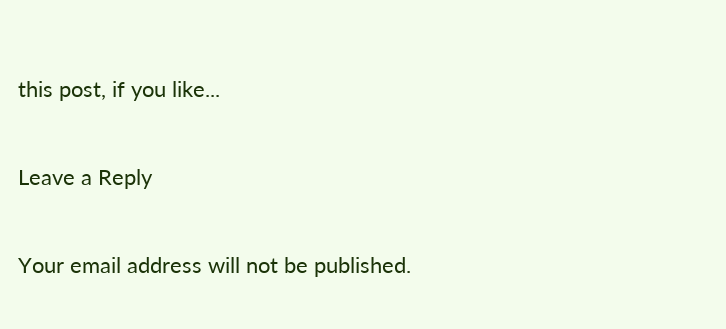this post, if you like...

Leave a Reply

Your email address will not be published.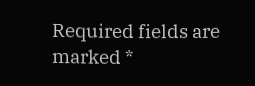Required fields are marked *